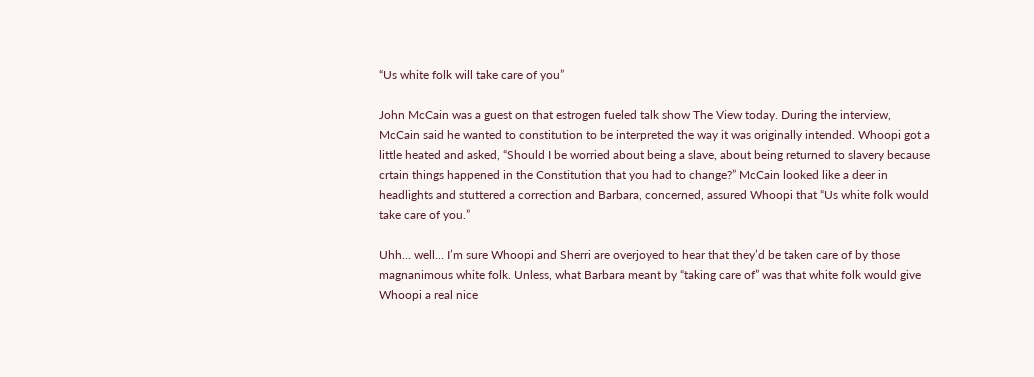“Us white folk will take care of you”

John McCain was a guest on that estrogen fueled talk show The View today. During the interview, McCain said he wanted to constitution to be interpreted the way it was originally intended. Whoopi got a little heated and asked, “Should I be worried about being a slave, about being returned to slavery because crtain things happened in the Constitution that you had to change?” McCain looked like a deer in headlights and stuttered a correction and Barbara, concerned, assured Whoopi that “Us white folk would take care of you.”

Uhh… well… I’m sure Whoopi and Sherri are overjoyed to hear that they’d be taken care of by those magnanimous white folk. Unless, what Barbara meant by “taking care of” was that white folk would give Whoopi a real nice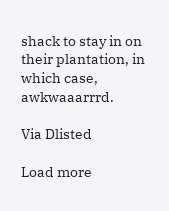shack to stay in on their plantation, in which case, awkwaaarrrd.

Via Dlisted

Load more